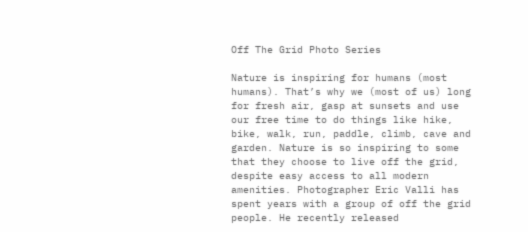Off The Grid Photo Series

Nature is inspiring for humans (most humans). That’s why we (most of us) long for fresh air, gasp at sunsets and use our free time to do things like hike, bike, walk, run, paddle, climb, cave and garden. Nature is so inspiring to some that they choose to live off the grid, despite easy access to all modern amenities. Photographer Eric Valli has spent years with a group of off the grid people. He recently released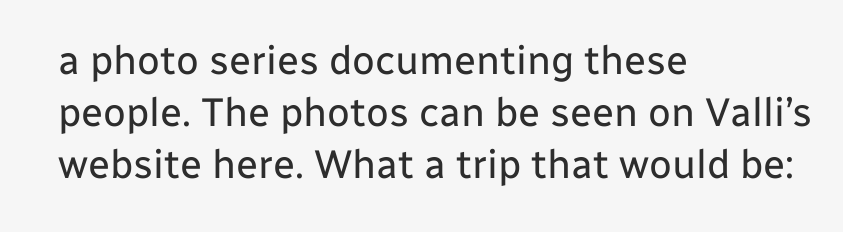a photo series documenting these people. The photos can be seen on Valli’s website here. What a trip that would be: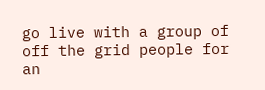go live with a group of off the grid people for an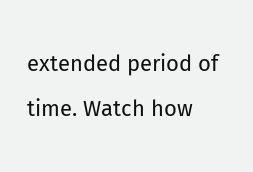extended period of time. Watch how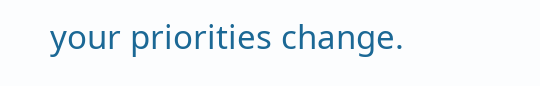your priorities change.